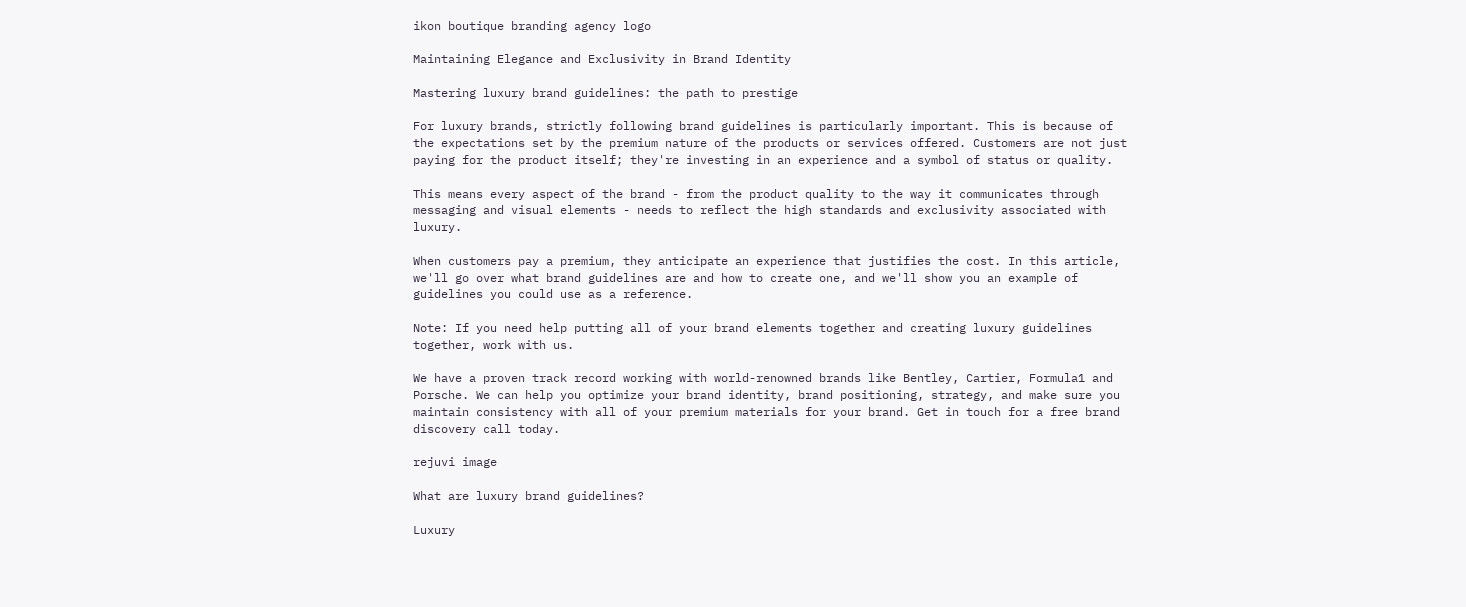ikon boutique branding agency logo

Maintaining Elegance and Exclusivity in Brand Identity

Mastering luxury brand guidelines: the path to prestige

For luxury brands, strictly following brand guidelines is particularly important. This is because of the expectations set by the premium nature of the products or services offered. Customers are not just paying for the product itself; they're investing in an experience and a symbol of status or quality.

This means every aspect of the brand - from the product quality to the way it communicates through messaging and visual elements - needs to reflect the high standards and exclusivity associated with luxury.

When customers pay a premium, they anticipate an experience that justifies the cost. In this article, we'll go over what brand guidelines are and how to create one, and we'll show you an example of guidelines you could use as a reference.

Note: If you need help putting all of your brand elements together and creating luxury guidelines together, work with us.

We have a proven track record working with world-renowned brands like Bentley, Cartier, Formula1 and Porsche. We can help you optimize your brand identity, brand positioning, strategy, and make sure you maintain consistency with all of your premium materials for your brand. Get in touch for a free brand discovery call today.

rejuvi image

What are luxury brand guidelines?

Luxury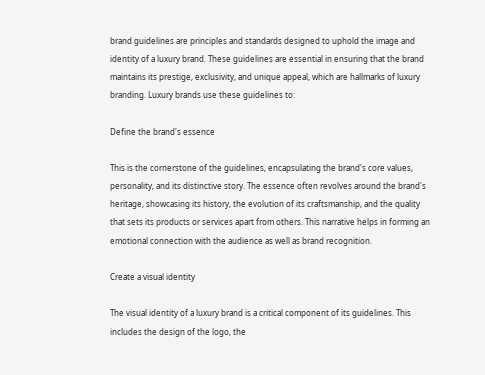brand guidelines are principles and standards designed to uphold the image and identity of a luxury brand. These guidelines are essential in ensuring that the brand maintains its prestige, exclusivity, and unique appeal, which are hallmarks of luxury branding. Luxury brands use these guidelines to:

Define the brand's essence

This is the cornerstone of the guidelines, encapsulating the brand's core values, personality, and its distinctive story. The essence often revolves around the brand's heritage, showcasing its history, the evolution of its craftsmanship, and the quality that sets its products or services apart from others. This narrative helps in forming an emotional connection with the audience as well as brand recognition.

Create a visual identity

The visual identity of a luxury brand is a critical component of its guidelines. This includes the design of the logo, the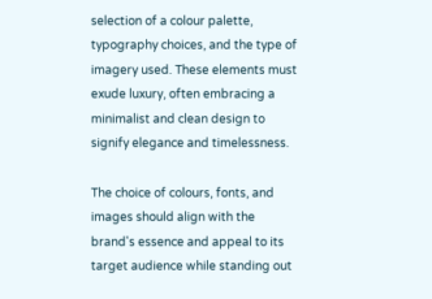selection of a colour palette, typography choices, and the type of imagery used. These elements must exude luxury, often embracing a minimalist and clean design to signify elegance and timelessness.

The choice of colours, fonts, and images should align with the brand's essence and appeal to its target audience while standing out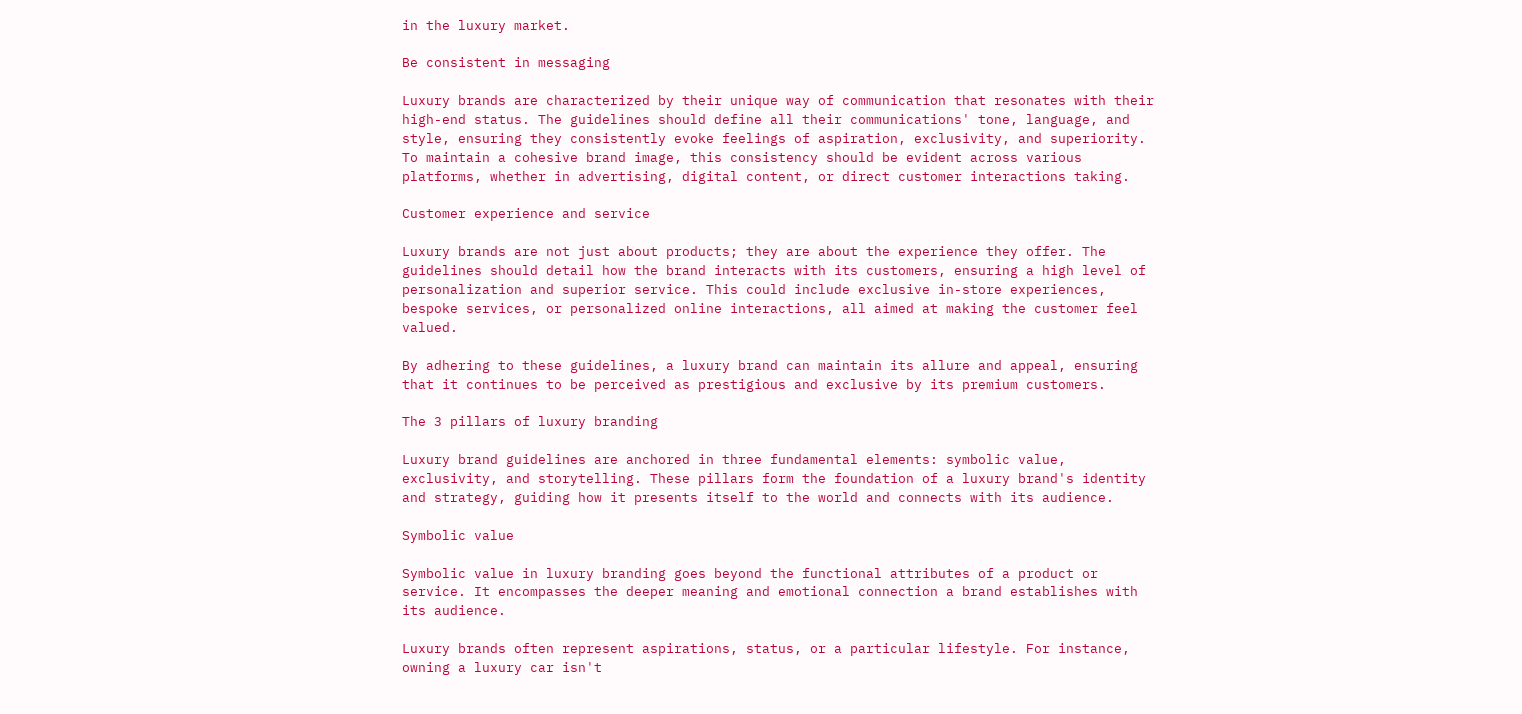in the luxury market.

Be consistent in messaging

Luxury brands are characterized by their unique way of communication that resonates with their high-end status. The guidelines should define all their communications' tone, language, and style, ensuring they consistently evoke feelings of aspiration, exclusivity, and superiority. To maintain a cohesive brand image, this consistency should be evident across various platforms, whether in advertising, digital content, or direct customer interactions taking.

Customer experience and service

Luxury brands are not just about products; they are about the experience they offer. The guidelines should detail how the brand interacts with its customers, ensuring a high level of personalization and superior service. This could include exclusive in-store experiences, bespoke services, or personalized online interactions, all aimed at making the customer feel valued.

By adhering to these guidelines, a luxury brand can maintain its allure and appeal, ensuring that it continues to be perceived as prestigious and exclusive by its premium customers.

The 3 pillars of luxury branding

Luxury brand guidelines are anchored in three fundamental elements: symbolic value, exclusivity, and storytelling. These pillars form the foundation of a luxury brand's identity and strategy, guiding how it presents itself to the world and connects with its audience.

Symbolic value

Symbolic value in luxury branding goes beyond the functional attributes of a product or service. It encompasses the deeper meaning and emotional connection a brand establishes with its audience.

Luxury brands often represent aspirations, status, or a particular lifestyle. For instance, owning a luxury car isn't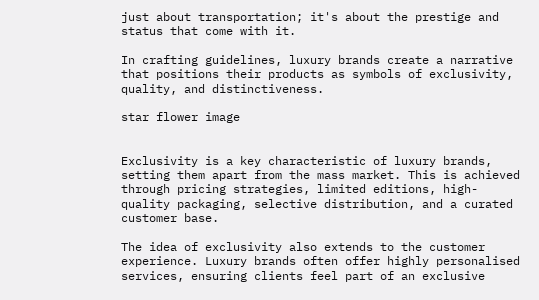just about transportation; it's about the prestige and status that come with it.

In crafting guidelines, luxury brands create a narrative that positions their products as symbols of exclusivity, quality, and distinctiveness.

star flower image


Exclusivity is a key characteristic of luxury brands, setting them apart from the mass market. This is achieved through pricing strategies, limited editions, high-quality packaging, selective distribution, and a curated customer base.

The idea of exclusivity also extends to the customer experience. Luxury brands often offer highly personalised services, ensuring clients feel part of an exclusive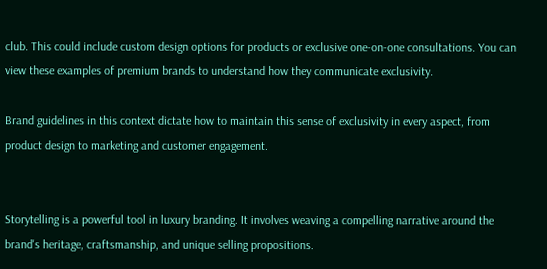club. This could include custom design options for products or exclusive one-on-one consultations. You can view these examples of premium brands to understand how they communicate exclusivity.

Brand guidelines in this context dictate how to maintain this sense of exclusivity in every aspect, from product design to marketing and customer engagement.


Storytelling is a powerful tool in luxury branding. It involves weaving a compelling narrative around the brand's heritage, craftsmanship, and unique selling propositions.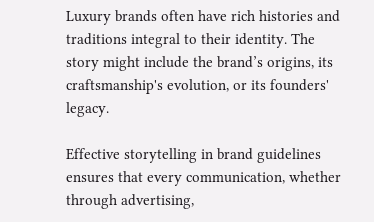Luxury brands often have rich histories and traditions integral to their identity. The story might include the brand’s origins, its craftsmanship's evolution, or its founders' legacy.

Effective storytelling in brand guidelines ensures that every communication, whether through advertising,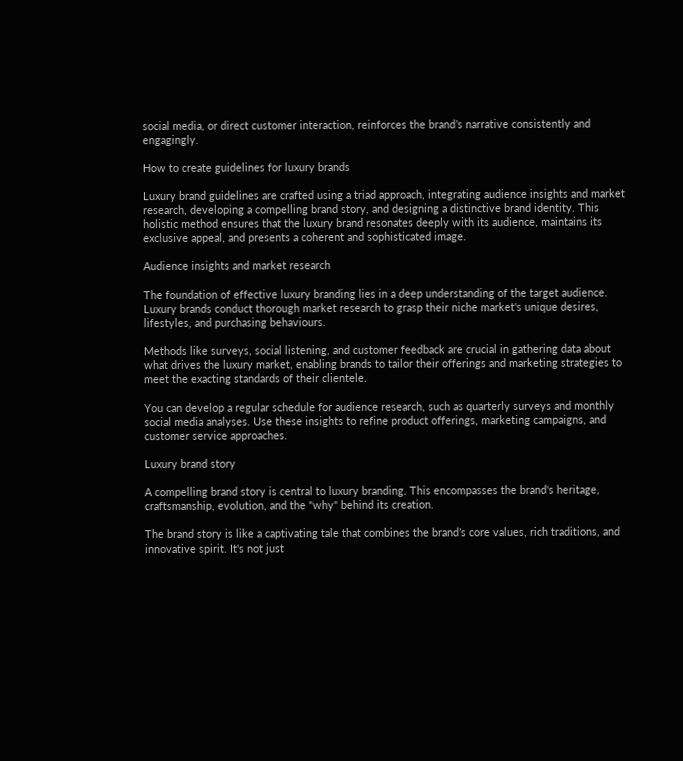social media, or direct customer interaction, reinforces the brand’s narrative consistently and engagingly.

How to create guidelines for luxury brands

Luxury brand guidelines are crafted using a triad approach, integrating audience insights and market research, developing a compelling brand story, and designing a distinctive brand identity. This holistic method ensures that the luxury brand resonates deeply with its audience, maintains its exclusive appeal, and presents a coherent and sophisticated image.

Audience insights and market research

The foundation of effective luxury branding lies in a deep understanding of the target audience. Luxury brands conduct thorough market research to grasp their niche market's unique desires, lifestyles, and purchasing behaviours.

Methods like surveys, social listening, and customer feedback are crucial in gathering data about what drives the luxury market, enabling brands to tailor their offerings and marketing strategies to meet the exacting standards of their clientele.

You can develop a regular schedule for audience research, such as quarterly surveys and monthly social media analyses. Use these insights to refine product offerings, marketing campaigns, and customer service approaches.

Luxury brand story

A compelling brand story is central to luxury branding. This encompasses the brand's heritage, craftsmanship, evolution, and the "why" behind its creation.

The brand story is like a captivating tale that combines the brand’s core values, rich traditions, and innovative spirit. It's not just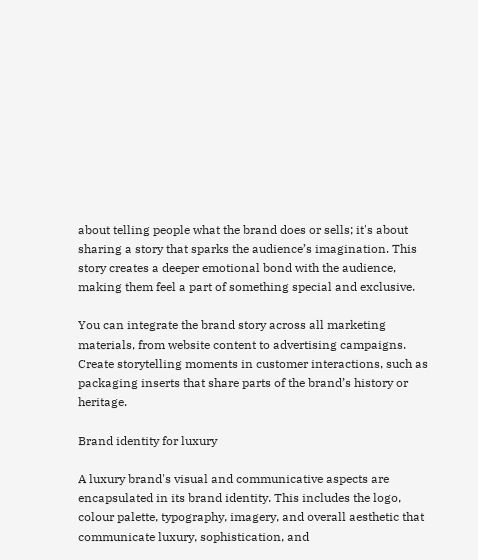about telling people what the brand does or sells; it's about sharing a story that sparks the audience’s imagination. This story creates a deeper emotional bond with the audience, making them feel a part of something special and exclusive.

You can integrate the brand story across all marketing materials, from website content to advertising campaigns. Create storytelling moments in customer interactions, such as packaging inserts that share parts of the brand’s history or heritage.

Brand identity for luxury

A luxury brand's visual and communicative aspects are encapsulated in its brand identity. This includes the logo, colour palette, typography, imagery, and overall aesthetic that communicate luxury, sophistication, and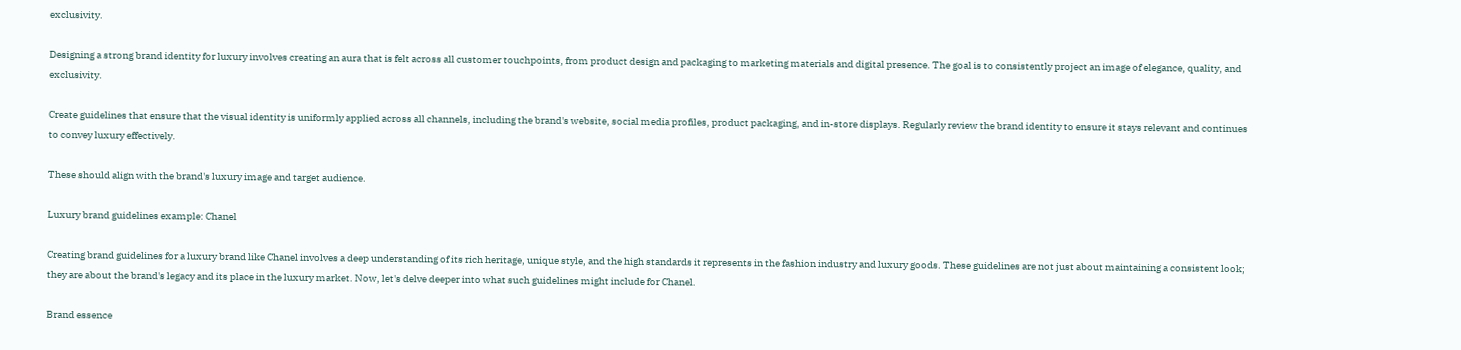exclusivity.

Designing a strong brand identity for luxury involves creating an aura that is felt across all customer touchpoints, from product design and packaging to marketing materials and digital presence. The goal is to consistently project an image of elegance, quality, and exclusivity.

Create guidelines that ensure that the visual identity is uniformly applied across all channels, including the brand's website, social media profiles, product packaging, and in-store displays. Regularly review the brand identity to ensure it stays relevant and continues to convey luxury effectively.

These should align with the brand's luxury image and target audience.

Luxury brand guidelines example: Chanel

Creating brand guidelines for a luxury brand like Chanel involves a deep understanding of its rich heritage, unique style, and the high standards it represents in the fashion industry and luxury goods. These guidelines are not just about maintaining a consistent look; they are about the brand's legacy and its place in the luxury market. Now, let's delve deeper into what such guidelines might include for Chanel.

Brand essence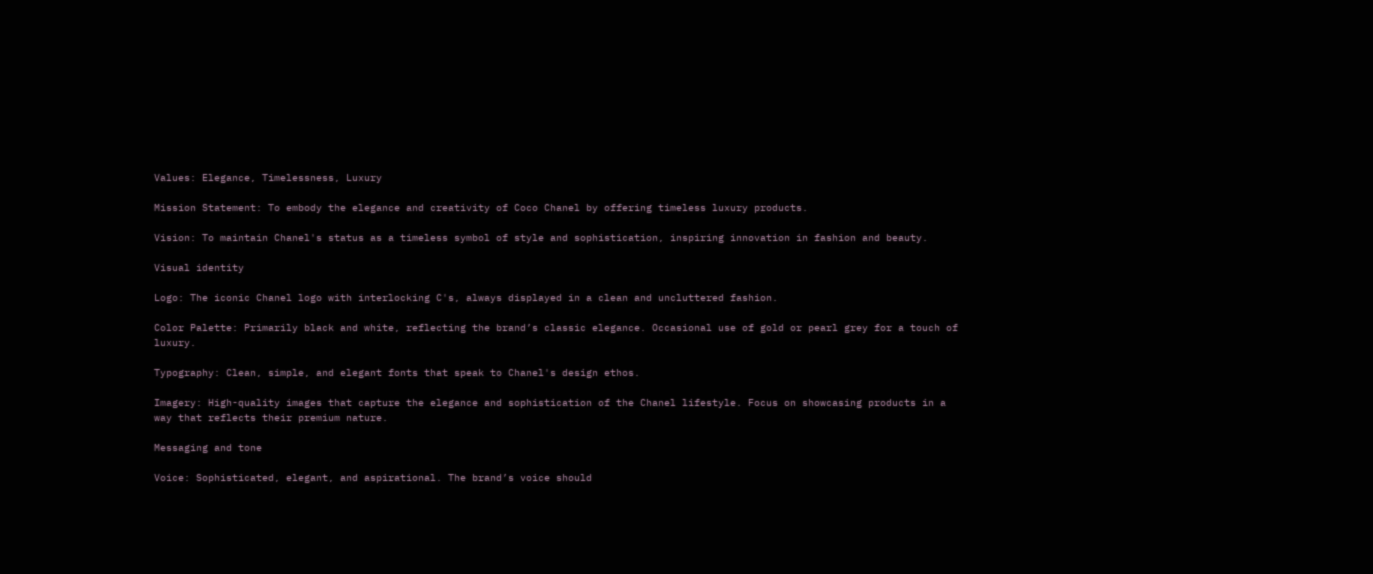Values: Elegance, Timelessness, Luxury

Mission Statement: To embody the elegance and creativity of Coco Chanel by offering timeless luxury products.

Vision: To maintain Chanel's status as a timeless symbol of style and sophistication, inspiring innovation in fashion and beauty.

Visual identity

Logo: The iconic Chanel logo with interlocking C's, always displayed in a clean and uncluttered fashion.

Color Palette: Primarily black and white, reflecting the brand’s classic elegance. Occasional use of gold or pearl grey for a touch of luxury.

Typography: Clean, simple, and elegant fonts that speak to Chanel's design ethos.

Imagery: High-quality images that capture the elegance and sophistication of the Chanel lifestyle. Focus on showcasing products in a way that reflects their premium nature.

Messaging and tone

Voice: Sophisticated, elegant, and aspirational. The brand’s voice should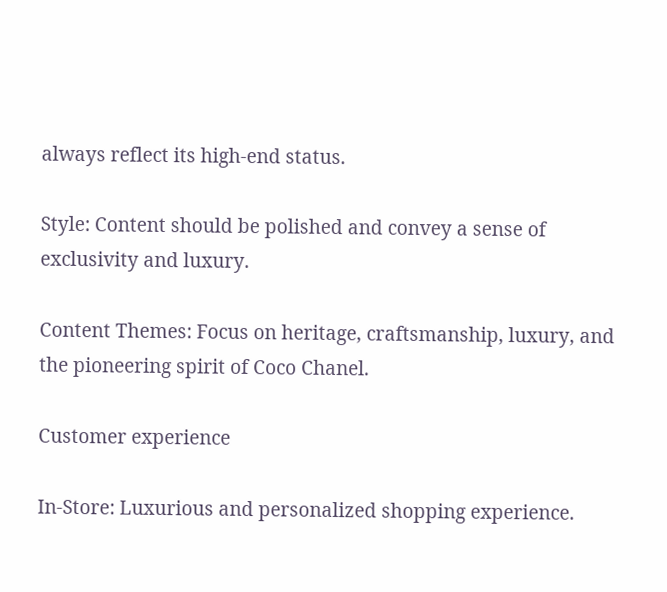always reflect its high-end status.

Style: Content should be polished and convey a sense of exclusivity and luxury.

Content Themes: Focus on heritage, craftsmanship, luxury, and the pioneering spirit of Coco Chanel.

Customer experience

In-Store: Luxurious and personalized shopping experience.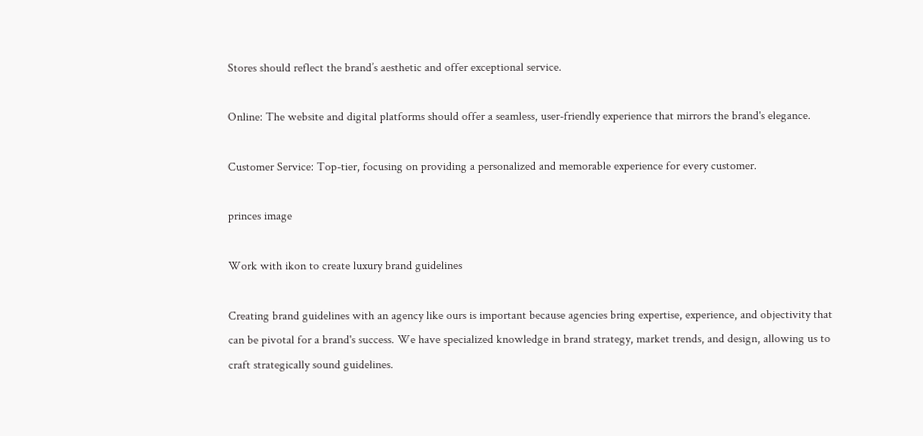Stores should reflect the brand’s aesthetic and offer exceptional service.

Online: The website and digital platforms should offer a seamless, user-friendly experience that mirrors the brand's elegance.

Customer Service: Top-tier, focusing on providing a personalized and memorable experience for every customer.

princes image

Work with ikon to create luxury brand guidelines

Creating brand guidelines with an agency like ours is important because agencies bring expertise, experience, and objectivity that can be pivotal for a brand's success. We have specialized knowledge in brand strategy, market trends, and design, allowing us to craft strategically sound guidelines.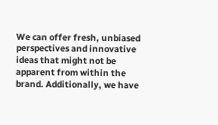We can offer fresh, unbiased perspectives and innovative ideas that might not be apparent from within the brand. Additionally, we have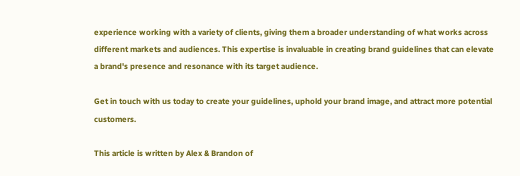experience working with a variety of clients, giving them a broader understanding of what works across different markets and audiences. This expertise is invaluable in creating brand guidelines that can elevate a brand's presence and resonance with its target audience.

Get in touch with us today to create your guidelines, uphold your brand image, and attract more potential customers.

This article is written by Alex & Brandon of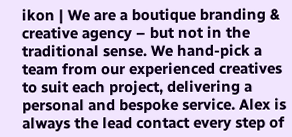ikon | We are a boutique branding & creative agency – but not in the traditional sense. We hand-pick a team from our experienced creatives to suit each project, delivering a personal and bespoke service. Alex is always the lead contact every step of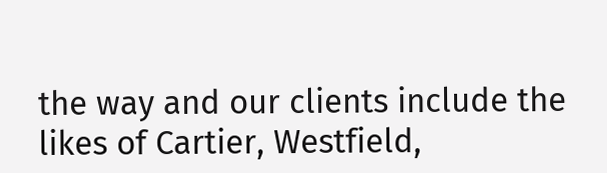the way and our clients include the likes of Cartier, Westfield,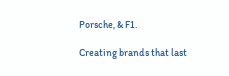Porsche, & F1.

Creating brands that last